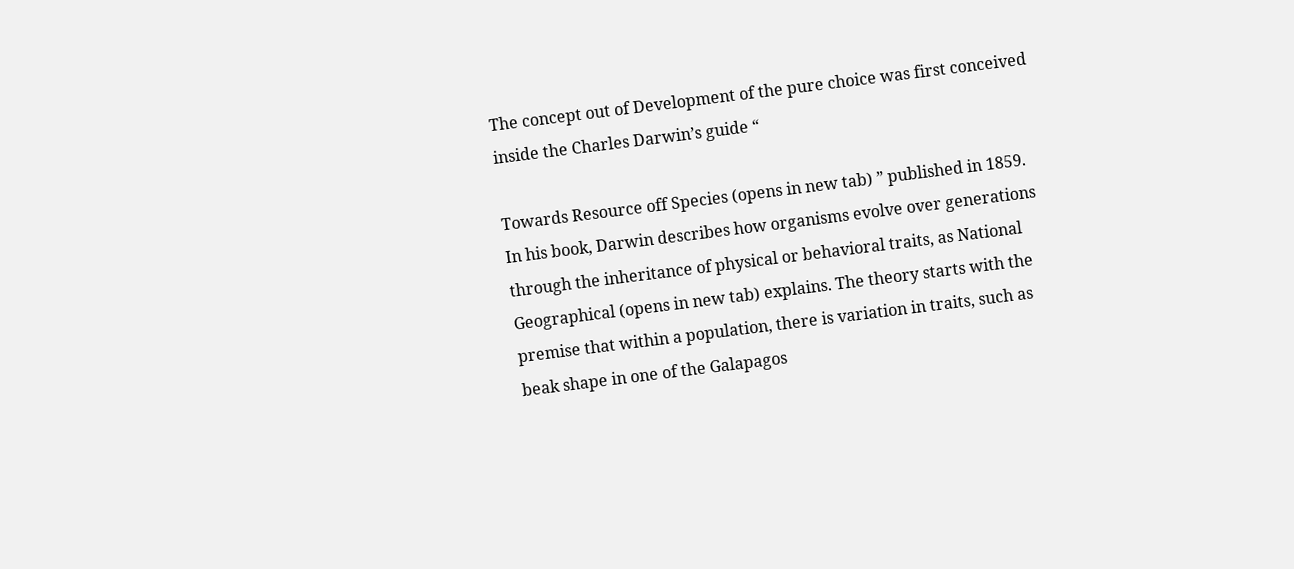The concept out of Development of the pure choice was first conceived inside the Charles Darwin’s guide “

Towards Resource off Species (opens in new tab) ” published in 1859. In his book, Darwin describes how organisms evolve over generations through the inheritance of physical or behavioral traits, as National Geographical (opens in new tab) explains. The theory starts with the premise that within a population, there is variation in traits, such as beak shape in one of the Galapagos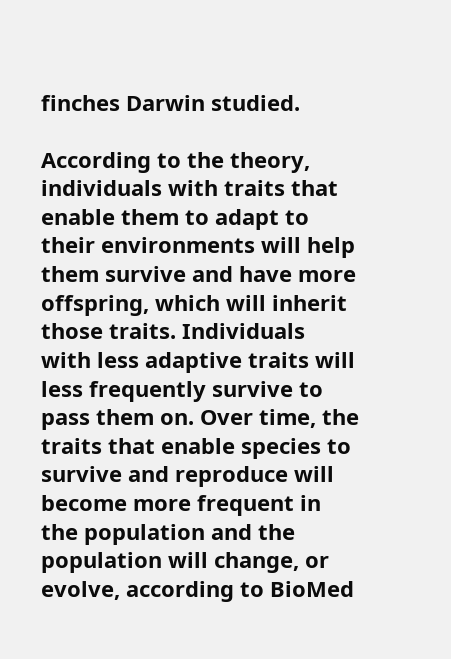finches Darwin studied.

According to the theory, individuals with traits that enable them to adapt to their environments will help them survive and have more offspring, which will inherit those traits. Individuals with less adaptive traits will less frequently survive to pass them on. Over time, the traits that enable species to survive and reproduce will become more frequent in the population and the population will change, or evolve, according to BioMed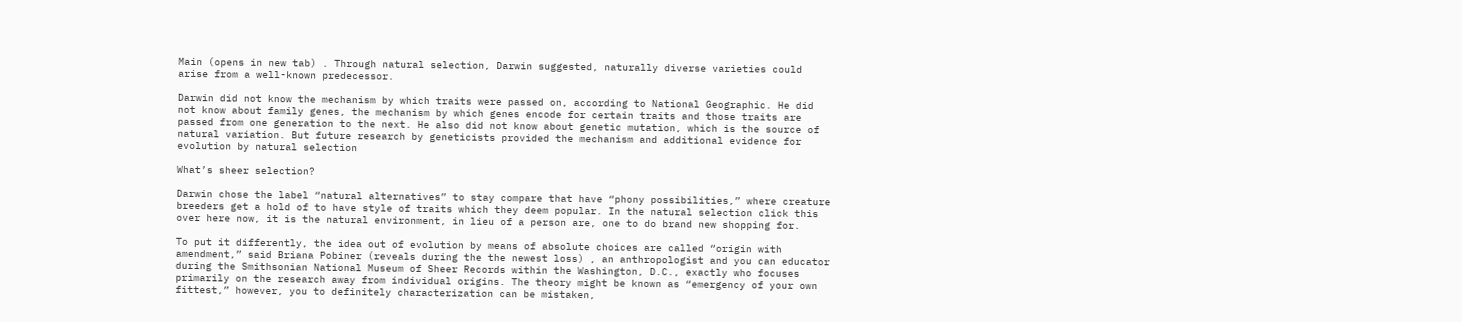Main (opens in new tab) . Through natural selection, Darwin suggested, naturally diverse varieties could arise from a well-known predecessor.

Darwin did not know the mechanism by which traits were passed on, according to National Geographic. He did not know about family genes, the mechanism by which genes encode for certain traits and those traits are passed from one generation to the next. He also did not know about genetic mutation, which is the source of natural variation. But future research by geneticists provided the mechanism and additional evidence for evolution by natural selection

What’s sheer selection?

Darwin chose the label “natural alternatives” to stay compare that have “phony possibilities,” where creature breeders get a hold of to have style of traits which they deem popular. In the natural selection click this over here now, it is the natural environment, in lieu of a person are, one to do brand new shopping for.

To put it differently, the idea out of evolution by means of absolute choices are called “origin with amendment,” said Briana Pobiner (reveals during the the newest loss) , an anthropologist and you can educator during the Smithsonian National Museum of Sheer Records within the Washington, D.C., exactly who focuses primarily on the research away from individual origins. The theory might be known as “emergency of your own fittest,” however, you to definitely characterization can be mistaken,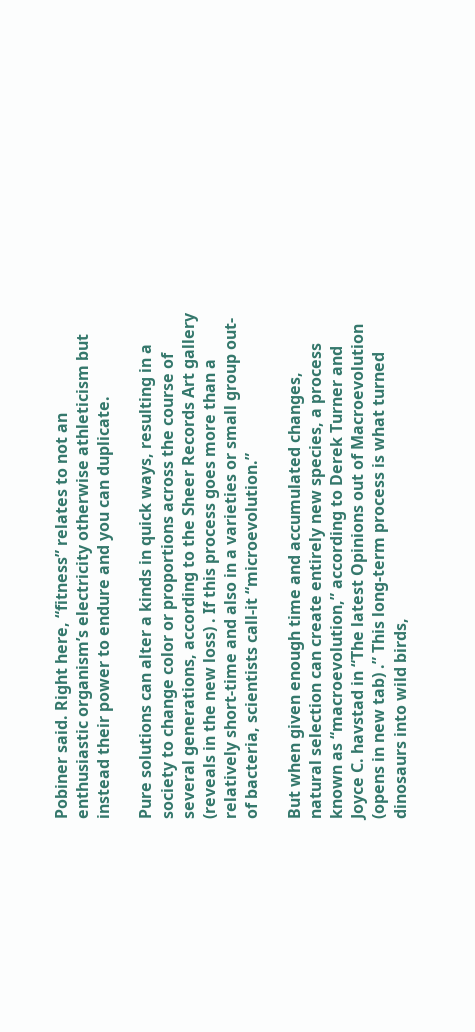Pobiner said. Right here, “fitness” relates to not an enthusiastic organism’s electricity otherwise athleticism but instead their power to endure and you can duplicate.

Pure solutions can alter a kinds in quick ways, resulting in a society to change color or proportions across the course of several generations, according to the Sheer Records Art gallery (reveals in the new loss) . If this process goes more than a relatively short-time and also in a varieties or small group out-of bacteria, scientists call-it “microevolution.”

But when given enough time and accumulated changes, natural selection can create entirely new species, a process known as “macroevolution,” according to Derek Turner and Joyce C. havstad in “The latest Opinions out of Macroevolution (opens in new tab) .” This long-term process is what turned dinosaurs into wild birds,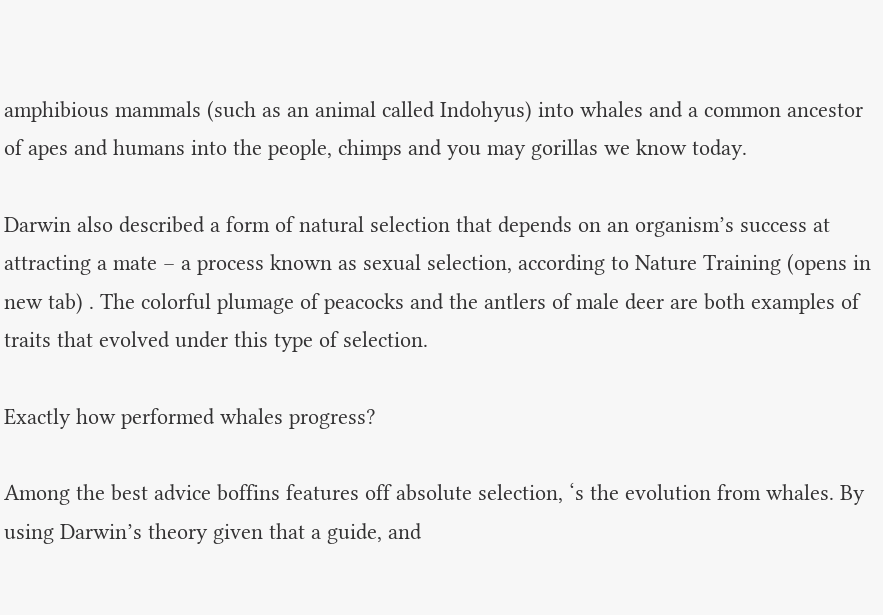amphibious mammals (such as an animal called Indohyus) into whales and a common ancestor of apes and humans into the people, chimps and you may gorillas we know today.

Darwin also described a form of natural selection that depends on an organism’s success at attracting a mate – a process known as sexual selection, according to Nature Training (opens in new tab) . The colorful plumage of peacocks and the antlers of male deer are both examples of traits that evolved under this type of selection.

Exactly how performed whales progress?

Among the best advice boffins features off absolute selection, ‘s the evolution from whales. By using Darwin’s theory given that a guide, and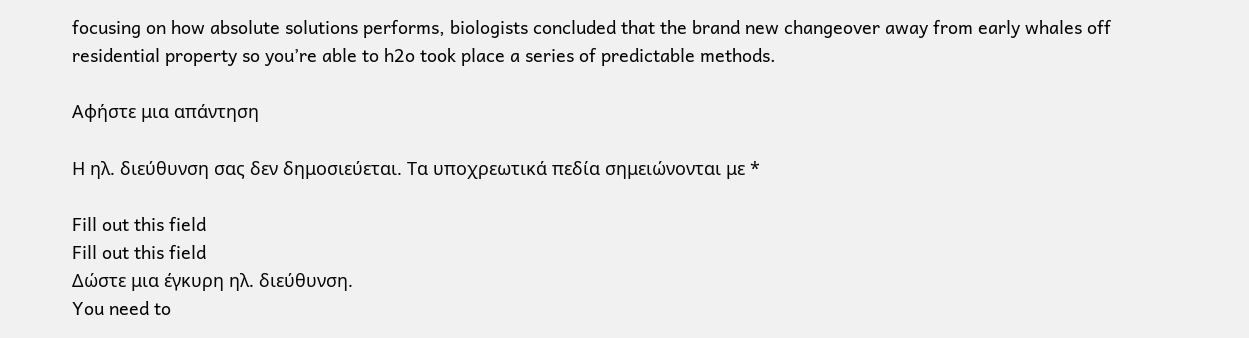focusing on how absolute solutions performs, biologists concluded that the brand new changeover away from early whales off residential property so you’re able to h2o took place a series of predictable methods.

Αφήστε μια απάντηση

Η ηλ. διεύθυνση σας δεν δημοσιεύεται. Τα υποχρεωτικά πεδία σημειώνονται με *

Fill out this field
Fill out this field
Δώστε μια έγκυρη ηλ. διεύθυνση.
You need to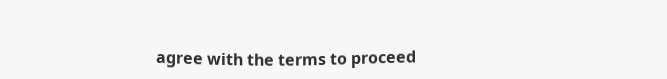agree with the terms to proceed